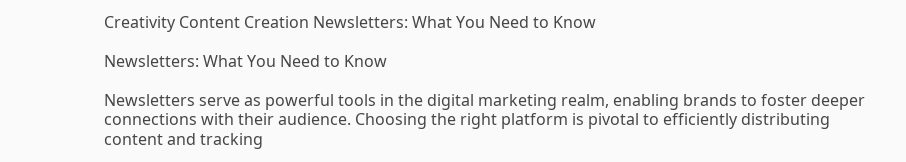Creativity Content Creation Newsletters: What You Need to Know

Newsletters: What You Need to Know

Newsletters serve as powerful tools in the digital marketing realm, enabling brands to foster deeper connections with their audience. Choosing the right platform is pivotal to efficiently distributing content and tracking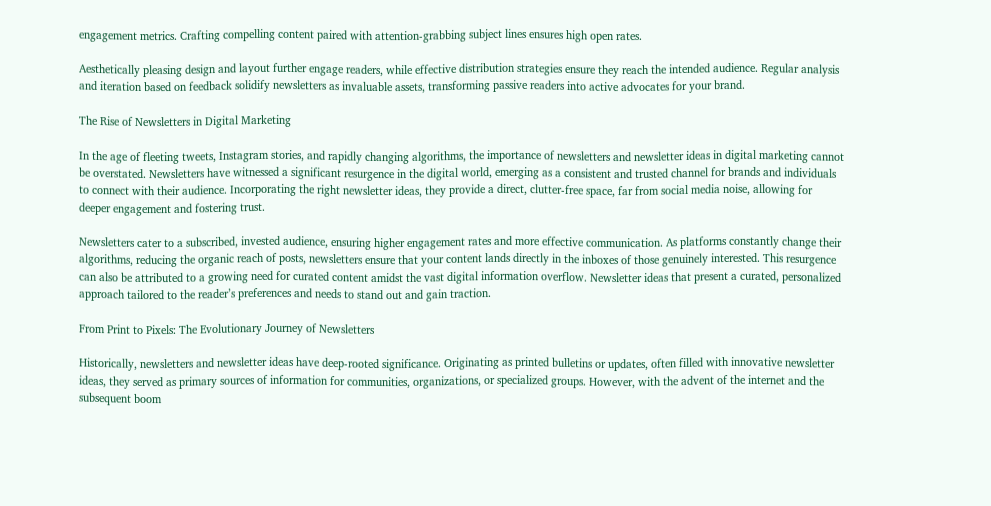engagement metrics. Crafting compelling content paired with attention-grabbing subject lines ensures high open rates.

Aesthetically pleasing design and layout further engage readers, while effective distribution strategies ensure they reach the intended audience. Regular analysis and iteration based on feedback solidify newsletters as invaluable assets, transforming passive readers into active advocates for your brand.

The Rise of Newsletters in Digital Marketing

In the age of fleeting tweets, Instagram stories, and rapidly changing algorithms, the importance of newsletters and newsletter ideas in digital marketing cannot be overstated. Newsletters have witnessed a significant resurgence in the digital world, emerging as a consistent and trusted channel for brands and individuals to connect with their audience. Incorporating the right newsletter ideas, they provide a direct, clutter-free space, far from social media noise, allowing for deeper engagement and fostering trust.

Newsletters cater to a subscribed, invested audience, ensuring higher engagement rates and more effective communication. As platforms constantly change their algorithms, reducing the organic reach of posts, newsletters ensure that your content lands directly in the inboxes of those genuinely interested. This resurgence can also be attributed to a growing need for curated content amidst the vast digital information overflow. Newsletter ideas that present a curated, personalized approach tailored to the reader’s preferences and needs to stand out and gain traction.

From Print to Pixels: The Evolutionary Journey of Newsletters

Historically, newsletters and newsletter ideas have deep-rooted significance. Originating as printed bulletins or updates, often filled with innovative newsletter ideas, they served as primary sources of information for communities, organizations, or specialized groups. However, with the advent of the internet and the subsequent boom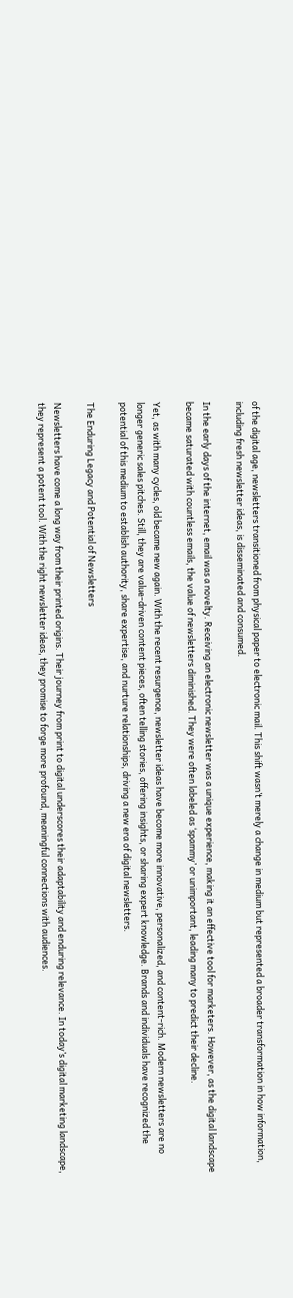of the digital age, newsletters transitioned from physical paper to electronic mail. This shift wasn’t merely a change in medium but represented a broader transformation in how information, including fresh newsletter ideas, is disseminated and consumed.

In the early days of the internet, email was a novelty. Receiving an electronic newsletter was a unique experience, making it an effective tool for marketers. However, as the digital landscape became saturated with countless emails, the value of newsletters diminished. They were often labeled as ‘spammy’ or unimportant, leading many to predict their decline.

Yet, as with many cycles, old became new again. With the recent resurgence, newsletter ideas have become more innovative, personalized, and content-rich. Modern newsletters are no longer generic sales pitches. Still, they are value-driven content pieces, often telling stories, offering insights, or sharing expert knowledge. Brands and individuals have recognized the potential of this medium to establish authority, share expertise, and nurture relationships, driving a new era of digital newsletters.

The Enduring Legacy and Potential of Newsletters

Newsletters have come a long way from their printed origins. Their journey from print to digital underscores their adaptability and enduring relevance. In today’s digital marketing landscape, they represent a potent tool. With the right newsletter ideas, they promise to forge more profound, meaningful connections with audiences.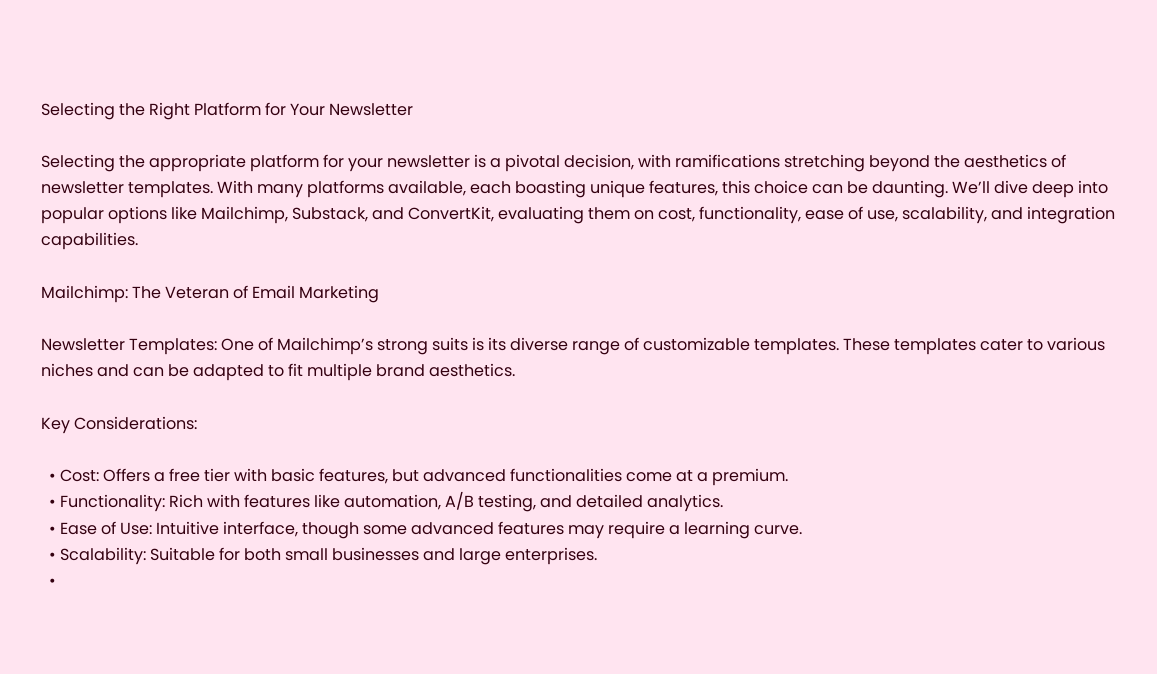Selecting the Right Platform for Your Newsletter

Selecting the appropriate platform for your newsletter is a pivotal decision, with ramifications stretching beyond the aesthetics of newsletter templates. With many platforms available, each boasting unique features, this choice can be daunting. We’ll dive deep into popular options like Mailchimp, Substack, and ConvertKit, evaluating them on cost, functionality, ease of use, scalability, and integration capabilities.

Mailchimp: The Veteran of Email Marketing

Newsletter Templates: One of Mailchimp’s strong suits is its diverse range of customizable templates. These templates cater to various niches and can be adapted to fit multiple brand aesthetics.

Key Considerations:

  • Cost: Offers a free tier with basic features, but advanced functionalities come at a premium.
  • Functionality: Rich with features like automation, A/B testing, and detailed analytics.
  • Ease of Use: Intuitive interface, though some advanced features may require a learning curve.
  • Scalability: Suitable for both small businesses and large enterprises.
  •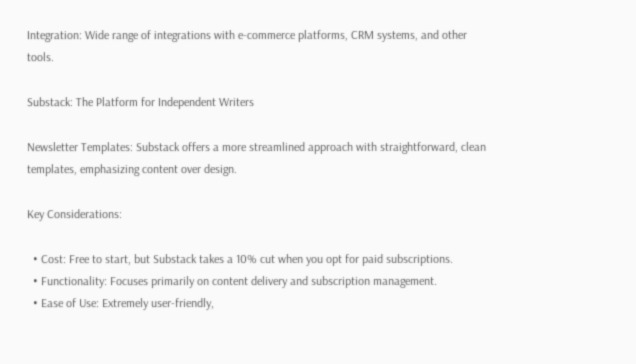Integration: Wide range of integrations with e-commerce platforms, CRM systems, and other tools.

Substack: The Platform for Independent Writers

Newsletter Templates: Substack offers a more streamlined approach with straightforward, clean templates, emphasizing content over design.

Key Considerations:

  • Cost: Free to start, but Substack takes a 10% cut when you opt for paid subscriptions.
  • Functionality: Focuses primarily on content delivery and subscription management.
  • Ease of Use: Extremely user-friendly,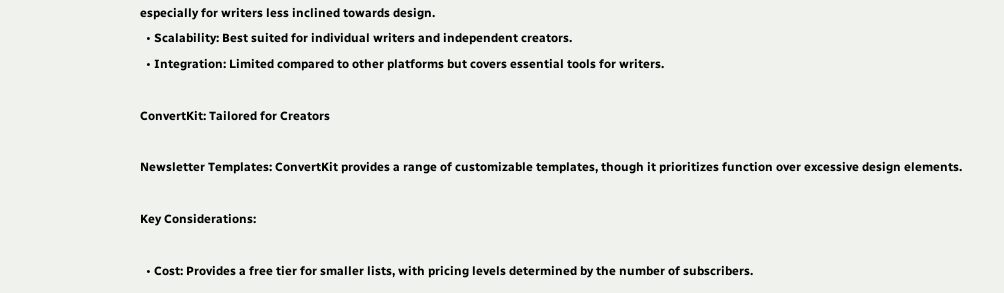especially for writers less inclined towards design.
  • Scalability: Best suited for individual writers and independent creators.
  • Integration: Limited compared to other platforms but covers essential tools for writers.

ConvertKit: Tailored for Creators

Newsletter Templates: ConvertKit provides a range of customizable templates, though it prioritizes function over excessive design elements.

Key Considerations:

  • Cost: Provides a free tier for smaller lists, with pricing levels determined by the number of subscribers.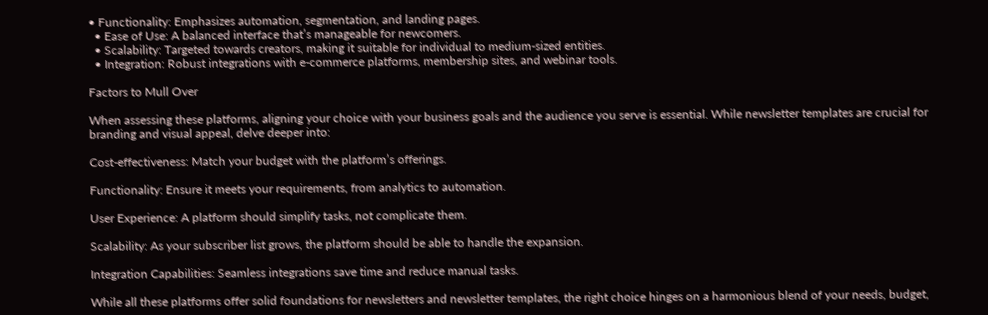• Functionality: Emphasizes automation, segmentation, and landing pages.
  • Ease of Use: A balanced interface that’s manageable for newcomers.
  • Scalability: Targeted towards creators, making it suitable for individual to medium-sized entities.
  • Integration: Robust integrations with e-commerce platforms, membership sites, and webinar tools.

Factors to Mull Over

When assessing these platforms, aligning your choice with your business goals and the audience you serve is essential. While newsletter templates are crucial for branding and visual appeal, delve deeper into:

Cost-effectiveness: Match your budget with the platform’s offerings.

Functionality: Ensure it meets your requirements, from analytics to automation.

User Experience: A platform should simplify tasks, not complicate them.

Scalability: As your subscriber list grows, the platform should be able to handle the expansion.

Integration Capabilities: Seamless integrations save time and reduce manual tasks.

While all these platforms offer solid foundations for newsletters and newsletter templates, the right choice hinges on a harmonious blend of your needs, budget,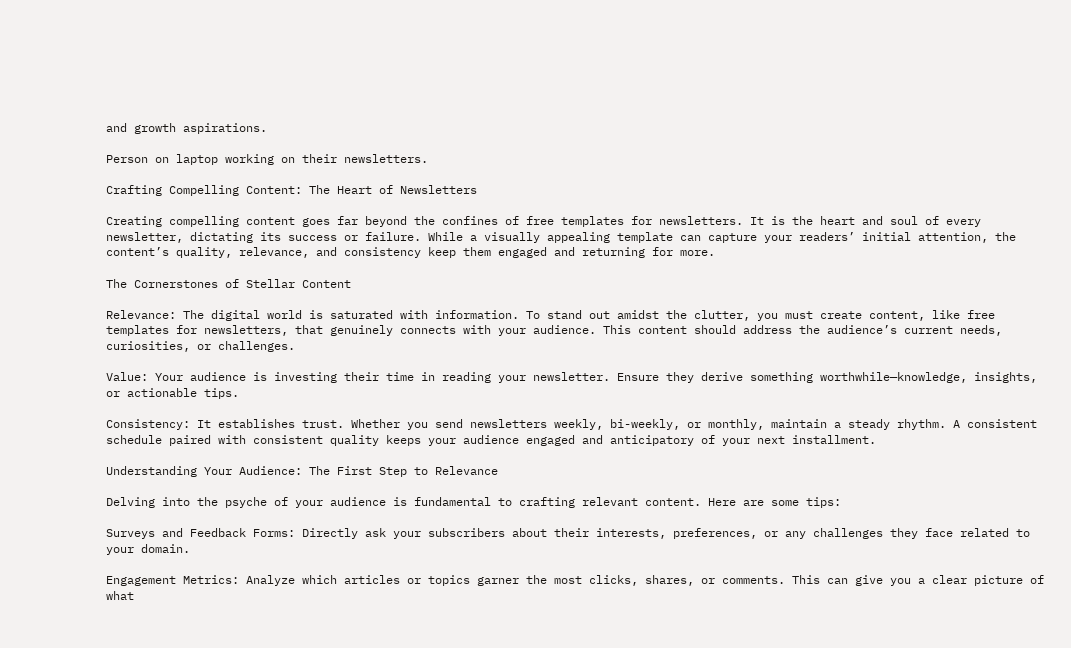and growth aspirations.

Person on laptop working on their newsletters.

Crafting Compelling Content: The Heart of Newsletters

Creating compelling content goes far beyond the confines of free templates for newsletters. It is the heart and soul of every newsletter, dictating its success or failure. While a visually appealing template can capture your readers’ initial attention, the content’s quality, relevance, and consistency keep them engaged and returning for more.

The Cornerstones of Stellar Content

Relevance: The digital world is saturated with information. To stand out amidst the clutter, you must create content, like free templates for newsletters, that genuinely connects with your audience. This content should address the audience’s current needs, curiosities, or challenges.

Value: Your audience is investing their time in reading your newsletter. Ensure they derive something worthwhile—knowledge, insights, or actionable tips.

Consistency: It establishes trust. Whether you send newsletters weekly, bi-weekly, or monthly, maintain a steady rhythm. A consistent schedule paired with consistent quality keeps your audience engaged and anticipatory of your next installment.

Understanding Your Audience: The First Step to Relevance

Delving into the psyche of your audience is fundamental to crafting relevant content. Here are some tips:

Surveys and Feedback Forms: Directly ask your subscribers about their interests, preferences, or any challenges they face related to your domain.

Engagement Metrics: Analyze which articles or topics garner the most clicks, shares, or comments. This can give you a clear picture of what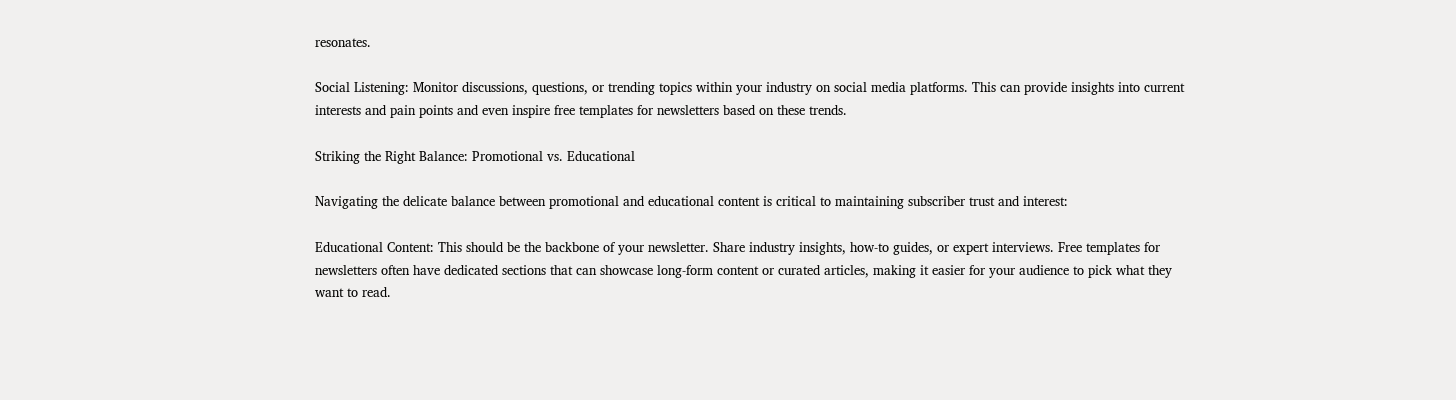resonates.

Social Listening: Monitor discussions, questions, or trending topics within your industry on social media platforms. This can provide insights into current interests and pain points and even inspire free templates for newsletters based on these trends.

Striking the Right Balance: Promotional vs. Educational

Navigating the delicate balance between promotional and educational content is critical to maintaining subscriber trust and interest:

Educational Content: This should be the backbone of your newsletter. Share industry insights, how-to guides, or expert interviews. Free templates for newsletters often have dedicated sections that can showcase long-form content or curated articles, making it easier for your audience to pick what they want to read.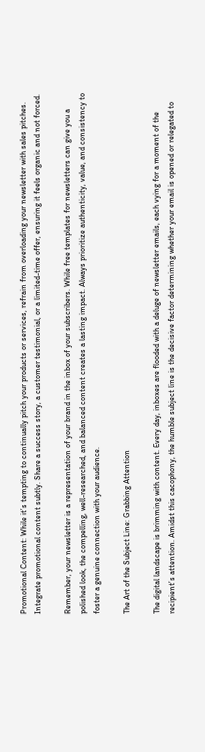Promotional Content: While it’s tempting to continually pitch your products or services, refrain from overloading your newsletter with sales pitches. Integrate promotional content subtly. Share a success story, a customer testimonial, or a limited-time offer, ensuring it feels organic and not forced.

Remember, your newsletter is a representation of your brand in the inbox of your subscribers. While free templates for newsletters can give you a polished look, the compelling, well-researched, and balanced content creates a lasting impact. Always prioritize authenticity, value, and consistency to foster a genuine connection with your audience.

The Art of the Subject Line: Grabbing Attention

The digital landscape is brimming with content. Every day, inboxes are flooded with a deluge of newsletter emails, each vying for a moment of the recipient’s attention. Amidst this cacophony, the humble subject line is the decisive factor determining whether your email is opened or relegated to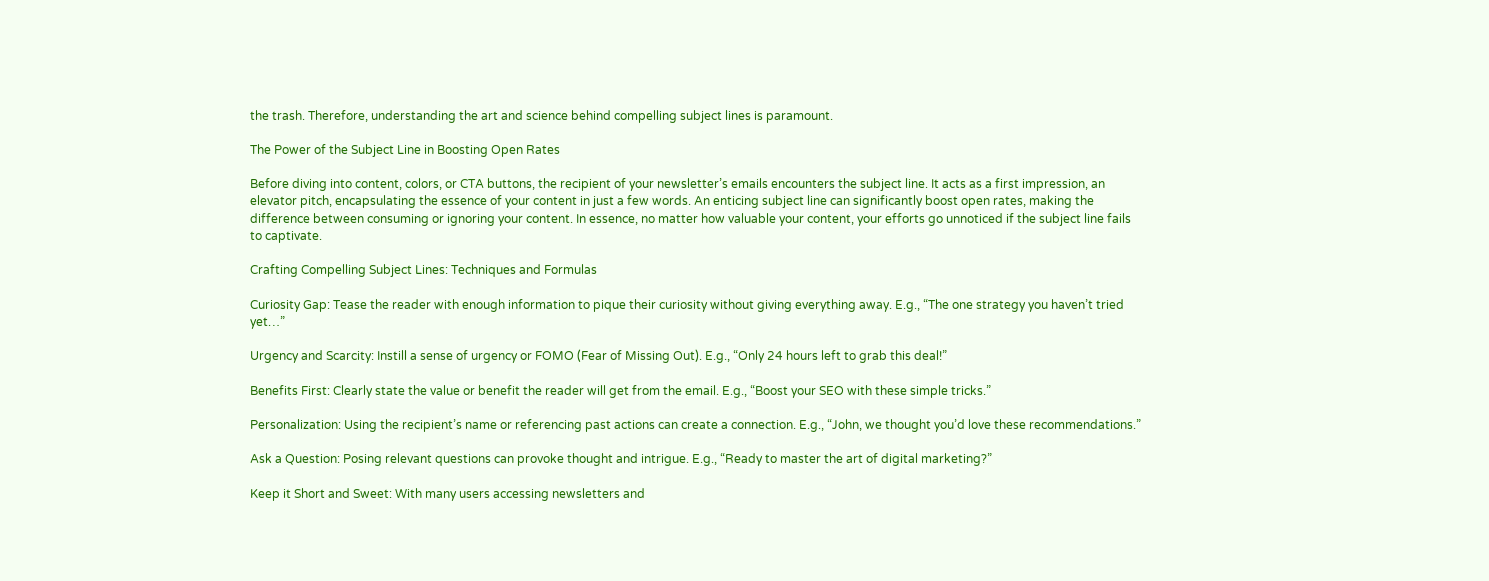the trash. Therefore, understanding the art and science behind compelling subject lines is paramount.

The Power of the Subject Line in Boosting Open Rates

Before diving into content, colors, or CTA buttons, the recipient of your newsletter’s emails encounters the subject line. It acts as a first impression, an elevator pitch, encapsulating the essence of your content in just a few words. An enticing subject line can significantly boost open rates, making the difference between consuming or ignoring your content. In essence, no matter how valuable your content, your efforts go unnoticed if the subject line fails to captivate.

Crafting Compelling Subject Lines: Techniques and Formulas

Curiosity Gap: Tease the reader with enough information to pique their curiosity without giving everything away. E.g., “The one strategy you haven’t tried yet…”

Urgency and Scarcity: Instill a sense of urgency or FOMO (Fear of Missing Out). E.g., “Only 24 hours left to grab this deal!”

Benefits First: Clearly state the value or benefit the reader will get from the email. E.g., “Boost your SEO with these simple tricks.”

Personalization: Using the recipient’s name or referencing past actions can create a connection. E.g., “John, we thought you’d love these recommendations.”

Ask a Question: Posing relevant questions can provoke thought and intrigue. E.g., “Ready to master the art of digital marketing?”

Keep it Short and Sweet: With many users accessing newsletters and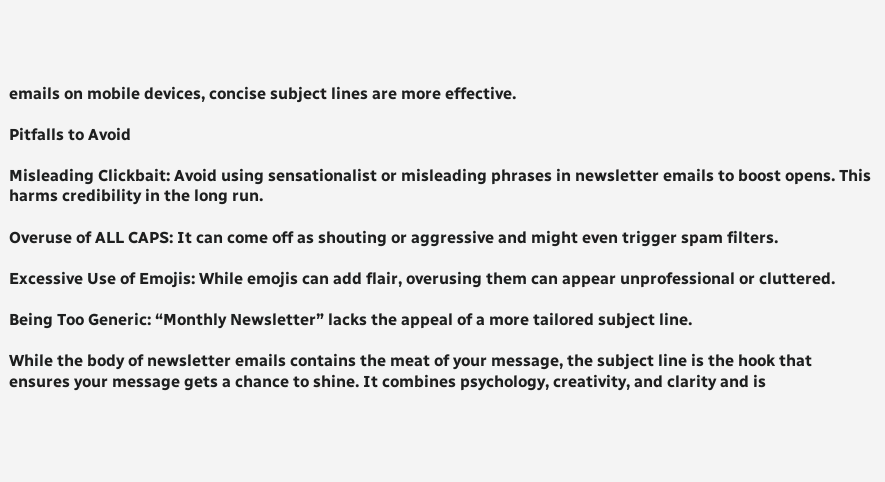emails on mobile devices, concise subject lines are more effective.

Pitfalls to Avoid

Misleading Clickbait: Avoid using sensationalist or misleading phrases in newsletter emails to boost opens. This harms credibility in the long run.

Overuse of ALL CAPS: It can come off as shouting or aggressive and might even trigger spam filters.

Excessive Use of Emojis: While emojis can add flair, overusing them can appear unprofessional or cluttered.

Being Too Generic: “Monthly Newsletter” lacks the appeal of a more tailored subject line.

While the body of newsletter emails contains the meat of your message, the subject line is the hook that ensures your message gets a chance to shine. It combines psychology, creativity, and clarity and is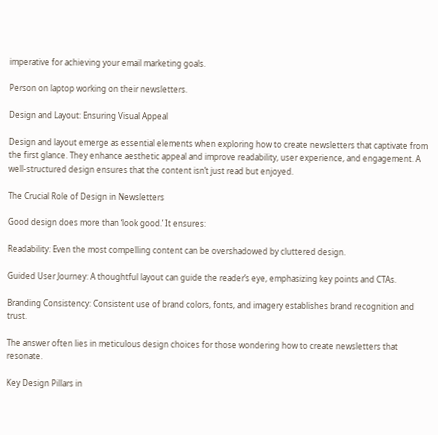imperative for achieving your email marketing goals.

Person on laptop working on their newsletters.

Design and Layout: Ensuring Visual Appeal

Design and layout emerge as essential elements when exploring how to create newsletters that captivate from the first glance. They enhance aesthetic appeal and improve readability, user experience, and engagement. A well-structured design ensures that the content isn’t just read but enjoyed.

The Crucial Role of Design in Newsletters

Good design does more than ‘look good.’ It ensures:

Readability: Even the most compelling content can be overshadowed by cluttered design.

Guided User Journey: A thoughtful layout can guide the reader’s eye, emphasizing key points and CTAs.

Branding Consistency: Consistent use of brand colors, fonts, and imagery establishes brand recognition and trust.

The answer often lies in meticulous design choices for those wondering how to create newsletters that resonate.

Key Design Pillars in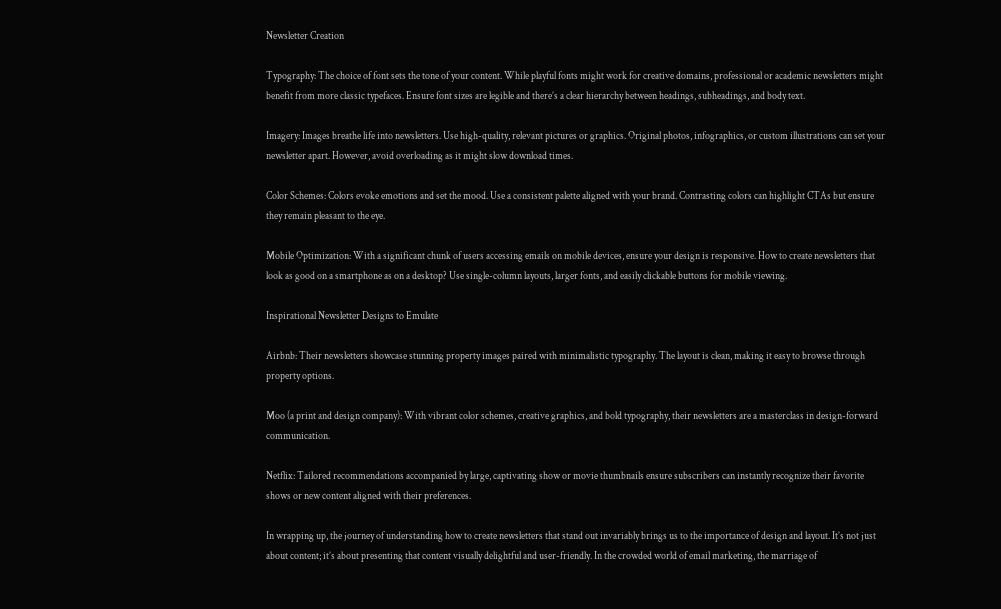Newsletter Creation

Typography: The choice of font sets the tone of your content. While playful fonts might work for creative domains, professional or academic newsletters might benefit from more classic typefaces. Ensure font sizes are legible and there’s a clear hierarchy between headings, subheadings, and body text.

Imagery: Images breathe life into newsletters. Use high-quality, relevant pictures or graphics. Original photos, infographics, or custom illustrations can set your newsletter apart. However, avoid overloading as it might slow download times.

Color Schemes: Colors evoke emotions and set the mood. Use a consistent palette aligned with your brand. Contrasting colors can highlight CTAs but ensure they remain pleasant to the eye.

Mobile Optimization: With a significant chunk of users accessing emails on mobile devices, ensure your design is responsive. How to create newsletters that look as good on a smartphone as on a desktop? Use single-column layouts, larger fonts, and easily clickable buttons for mobile viewing.

Inspirational Newsletter Designs to Emulate

Airbnb: Their newsletters showcase stunning property images paired with minimalistic typography. The layout is clean, making it easy to browse through property options.

Moo (a print and design company): With vibrant color schemes, creative graphics, and bold typography, their newsletters are a masterclass in design-forward communication.

Netflix: Tailored recommendations accompanied by large, captivating show or movie thumbnails ensure subscribers can instantly recognize their favorite shows or new content aligned with their preferences.

In wrapping up, the journey of understanding how to create newsletters that stand out invariably brings us to the importance of design and layout. It’s not just about content; it’s about presenting that content visually delightful and user-friendly. In the crowded world of email marketing, the marriage of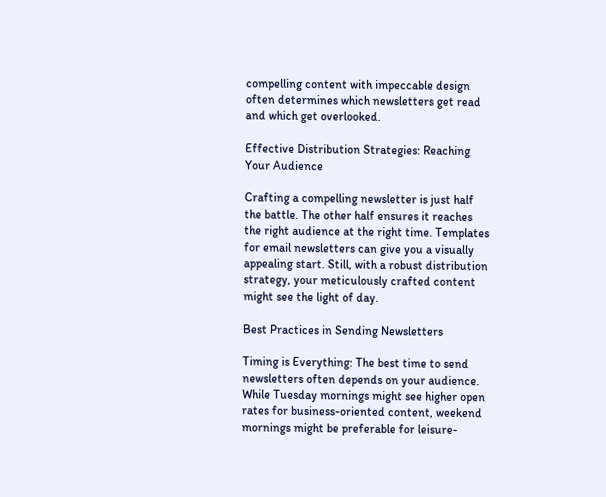compelling content with impeccable design often determines which newsletters get read and which get overlooked.

Effective Distribution Strategies: Reaching Your Audience

Crafting a compelling newsletter is just half the battle. The other half ensures it reaches the right audience at the right time. Templates for email newsletters can give you a visually appealing start. Still, with a robust distribution strategy, your meticulously crafted content might see the light of day.

Best Practices in Sending Newsletters

Timing is Everything: The best time to send newsletters often depends on your audience. While Tuesday mornings might see higher open rates for business-oriented content, weekend mornings might be preferable for leisure-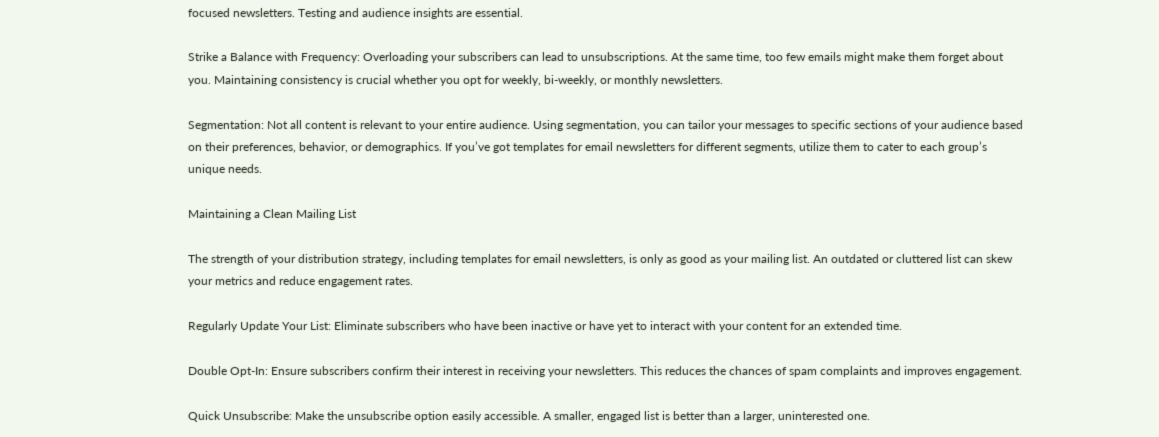focused newsletters. Testing and audience insights are essential.

Strike a Balance with Frequency: Overloading your subscribers can lead to unsubscriptions. At the same time, too few emails might make them forget about you. Maintaining consistency is crucial whether you opt for weekly, bi-weekly, or monthly newsletters.

Segmentation: Not all content is relevant to your entire audience. Using segmentation, you can tailor your messages to specific sections of your audience based on their preferences, behavior, or demographics. If you’ve got templates for email newsletters for different segments, utilize them to cater to each group’s unique needs.

Maintaining a Clean Mailing List

The strength of your distribution strategy, including templates for email newsletters, is only as good as your mailing list. An outdated or cluttered list can skew your metrics and reduce engagement rates.

Regularly Update Your List: Eliminate subscribers who have been inactive or have yet to interact with your content for an extended time.

Double Opt-In: Ensure subscribers confirm their interest in receiving your newsletters. This reduces the chances of spam complaints and improves engagement.

Quick Unsubscribe: Make the unsubscribe option easily accessible. A smaller, engaged list is better than a larger, uninterested one.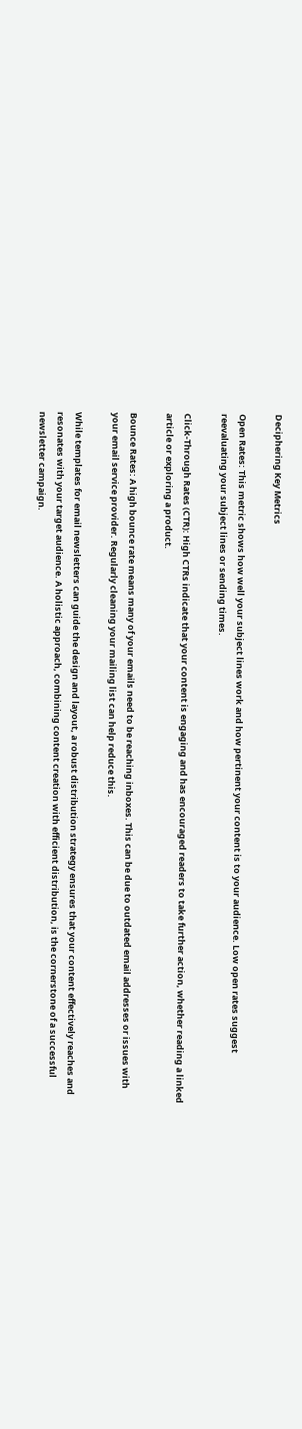Deciphering Key Metrics

Open Rates: This metric shows how well your subject lines work and how pertinent your content is to your audience. Low open rates suggest reevaluating your subject lines or sending times.

Click-Through Rates (CTR): High CTRs indicate that your content is engaging and has encouraged readers to take further action, whether reading a linked article or exploring a product.

Bounce Rates: A high bounce rate means many of your emails need to be reaching inboxes. This can be due to outdated email addresses or issues with your email service provider. Regularly cleaning your mailing list can help reduce this.

While templates for email newsletters can guide the design and layout, a robust distribution strategy ensures that your content effectively reaches and resonates with your target audience. A holistic approach, combining content creation with efficient distribution, is the cornerstone of a successful newsletter campaign.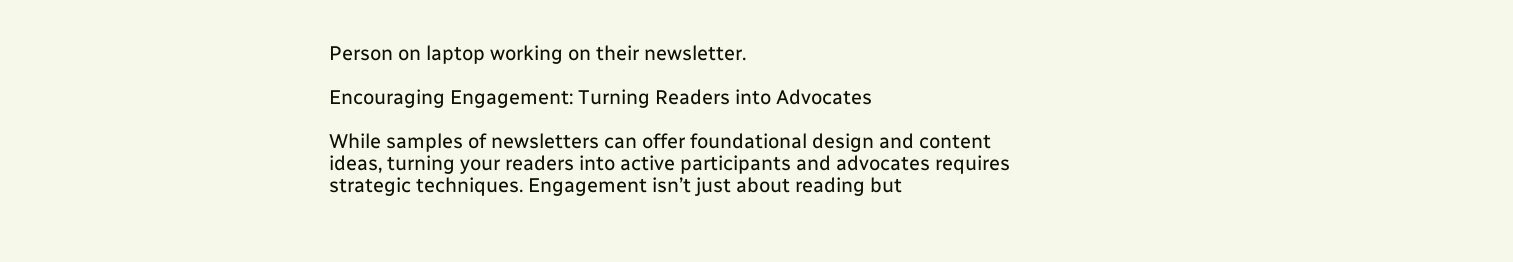Person on laptop working on their newsletter.

Encouraging Engagement: Turning Readers into Advocates

While samples of newsletters can offer foundational design and content ideas, turning your readers into active participants and advocates requires strategic techniques. Engagement isn’t just about reading but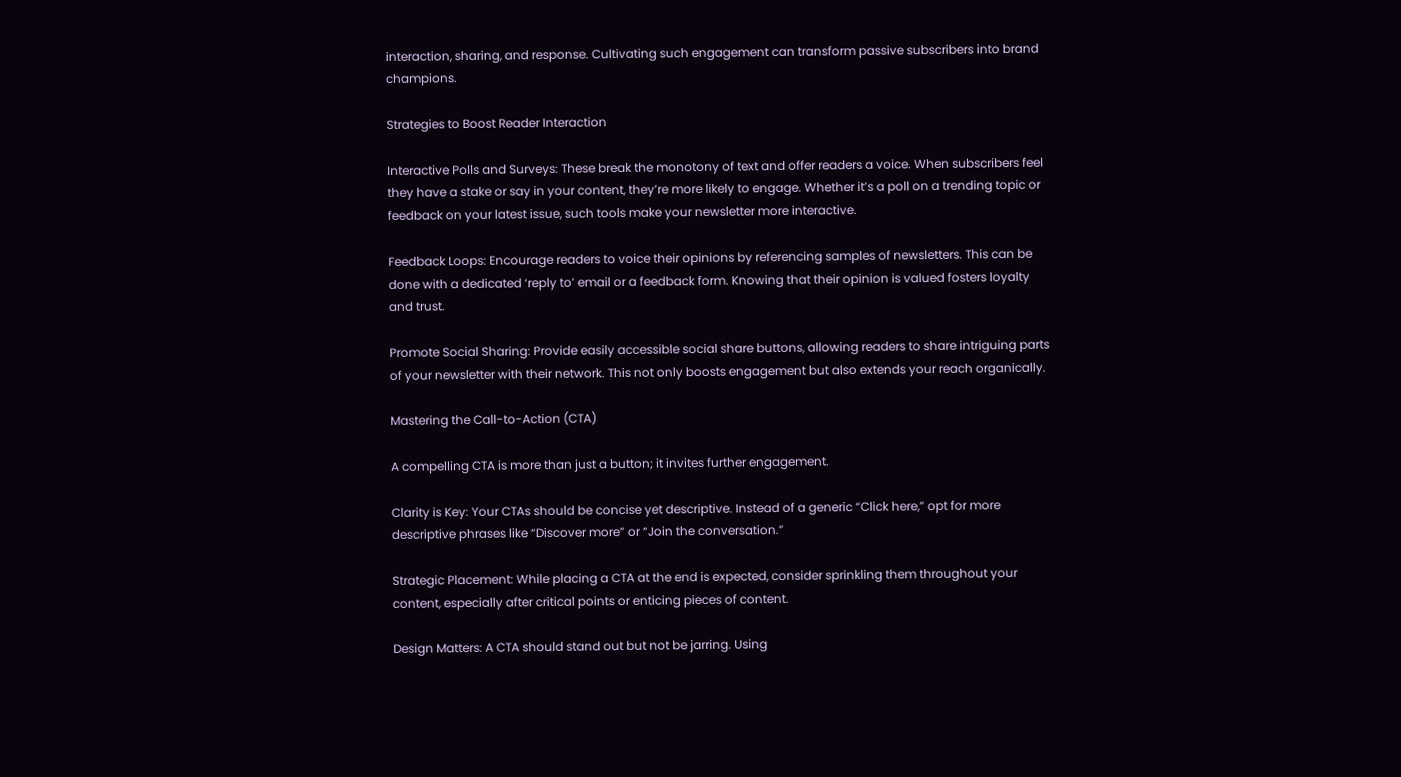interaction, sharing, and response. Cultivating such engagement can transform passive subscribers into brand champions.

Strategies to Boost Reader Interaction

Interactive Polls and Surveys: These break the monotony of text and offer readers a voice. When subscribers feel they have a stake or say in your content, they’re more likely to engage. Whether it’s a poll on a trending topic or feedback on your latest issue, such tools make your newsletter more interactive.

Feedback Loops: Encourage readers to voice their opinions by referencing samples of newsletters. This can be done with a dedicated ‘reply to’ email or a feedback form. Knowing that their opinion is valued fosters loyalty and trust.

Promote Social Sharing: Provide easily accessible social share buttons, allowing readers to share intriguing parts of your newsletter with their network. This not only boosts engagement but also extends your reach organically.

Mastering the Call-to-Action (CTA)

A compelling CTA is more than just a button; it invites further engagement.

Clarity is Key: Your CTAs should be concise yet descriptive. Instead of a generic “Click here,” opt for more descriptive phrases like “Discover more” or “Join the conversation.”

Strategic Placement: While placing a CTA at the end is expected, consider sprinkling them throughout your content, especially after critical points or enticing pieces of content.

Design Matters: A CTA should stand out but not be jarring. Using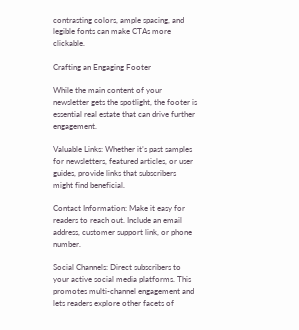contrasting colors, ample spacing, and legible fonts can make CTAs more clickable.

Crafting an Engaging Footer

While the main content of your newsletter gets the spotlight, the footer is essential real estate that can drive further engagement.

Valuable Links: Whether it’s past samples for newsletters, featured articles, or user guides, provide links that subscribers might find beneficial.

Contact Information: Make it easy for readers to reach out. Include an email address, customer support link, or phone number.

Social Channels: Direct subscribers to your active social media platforms. This promotes multi-channel engagement and lets readers explore other facets of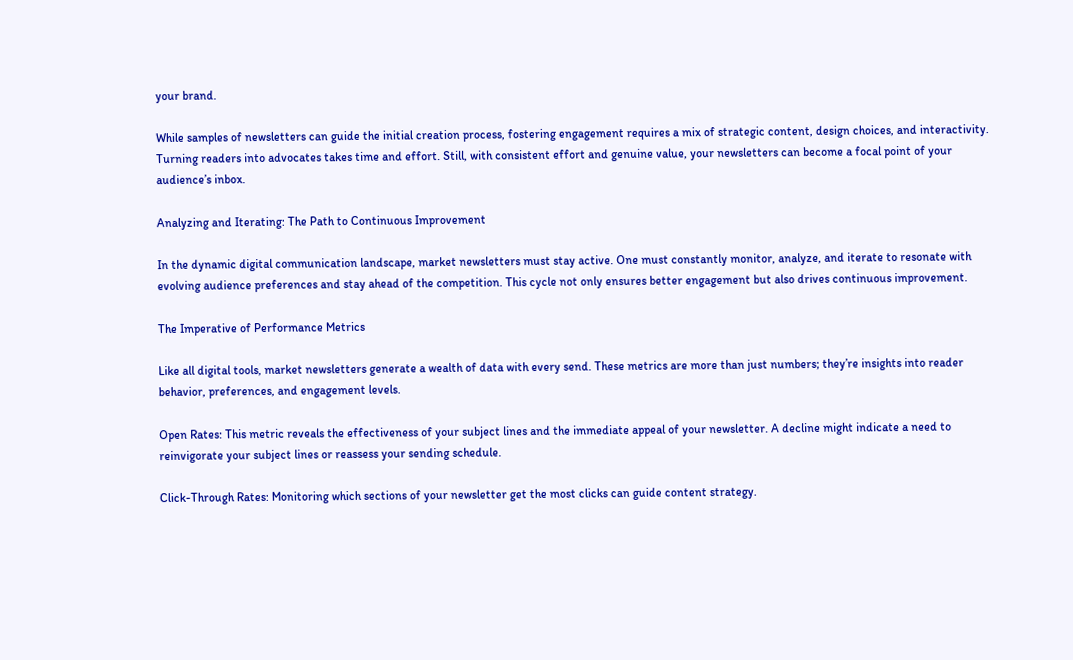your brand.

While samples of newsletters can guide the initial creation process, fostering engagement requires a mix of strategic content, design choices, and interactivity. Turning readers into advocates takes time and effort. Still, with consistent effort and genuine value, your newsletters can become a focal point of your audience’s inbox.

Analyzing and Iterating: The Path to Continuous Improvement

In the dynamic digital communication landscape, market newsletters must stay active. One must constantly monitor, analyze, and iterate to resonate with evolving audience preferences and stay ahead of the competition. This cycle not only ensures better engagement but also drives continuous improvement.

The Imperative of Performance Metrics

Like all digital tools, market newsletters generate a wealth of data with every send. These metrics are more than just numbers; they’re insights into reader behavior, preferences, and engagement levels.

Open Rates: This metric reveals the effectiveness of your subject lines and the immediate appeal of your newsletter. A decline might indicate a need to reinvigorate your subject lines or reassess your sending schedule.

Click-Through Rates: Monitoring which sections of your newsletter get the most clicks can guide content strategy.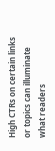High CTRs on certain links or topics can illuminate what readers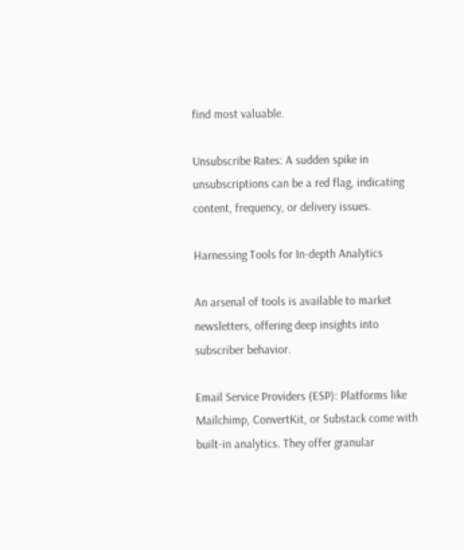find most valuable.

Unsubscribe Rates: A sudden spike in unsubscriptions can be a red flag, indicating content, frequency, or delivery issues.

Harnessing Tools for In-depth Analytics

An arsenal of tools is available to market newsletters, offering deep insights into subscriber behavior.

Email Service Providers (ESP): Platforms like Mailchimp, ConvertKit, or Substack come with built-in analytics. They offer granular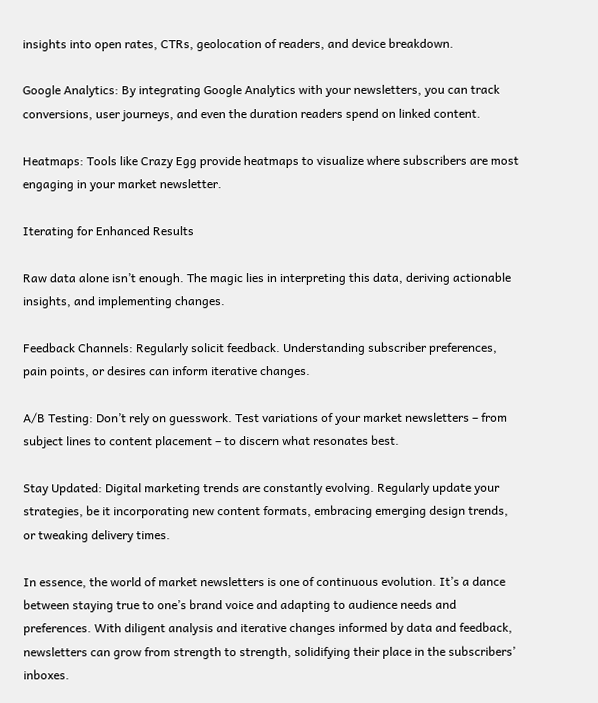insights into open rates, CTRs, geolocation of readers, and device breakdown.

Google Analytics: By integrating Google Analytics with your newsletters, you can track conversions, user journeys, and even the duration readers spend on linked content.

Heatmaps: Tools like Crazy Egg provide heatmaps to visualize where subscribers are most engaging in your market newsletter.

Iterating for Enhanced Results

Raw data alone isn’t enough. The magic lies in interpreting this data, deriving actionable insights, and implementing changes.

Feedback Channels: Regularly solicit feedback. Understanding subscriber preferences, pain points, or desires can inform iterative changes.

A/B Testing: Don’t rely on guesswork. Test variations of your market newsletters – from subject lines to content placement – to discern what resonates best.

Stay Updated: Digital marketing trends are constantly evolving. Regularly update your strategies, be it incorporating new content formats, embracing emerging design trends, or tweaking delivery times.

In essence, the world of market newsletters is one of continuous evolution. It’s a dance between staying true to one’s brand voice and adapting to audience needs and preferences. With diligent analysis and iterative changes informed by data and feedback, newsletters can grow from strength to strength, solidifying their place in the subscribers’ inboxes.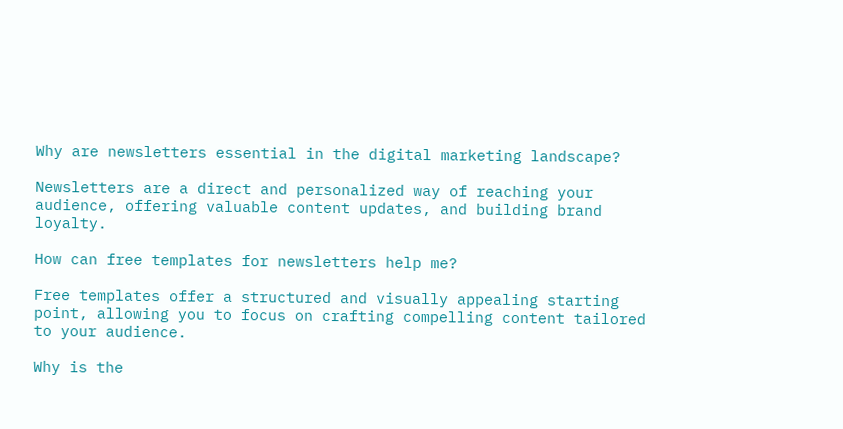Why are newsletters essential in the digital marketing landscape?

Newsletters are a direct and personalized way of reaching your audience, offering valuable content updates, and building brand loyalty.

How can free templates for newsletters help me?

Free templates offer a structured and visually appealing starting point, allowing you to focus on crafting compelling content tailored to your audience.

Why is the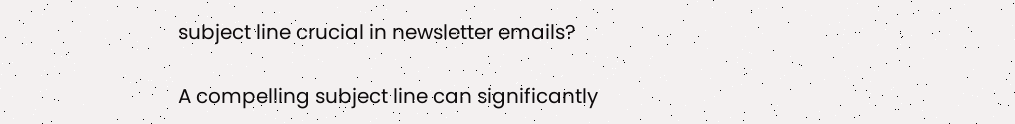subject line crucial in newsletter emails?

A compelling subject line can significantly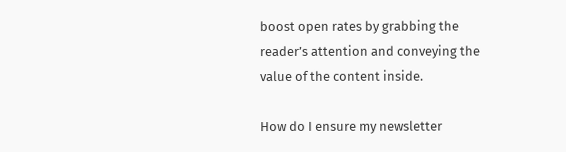boost open rates by grabbing the reader’s attention and conveying the value of the content inside.

How do I ensure my newsletter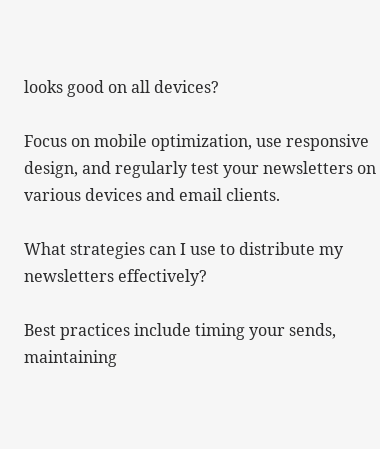looks good on all devices?

Focus on mobile optimization, use responsive design, and regularly test your newsletters on various devices and email clients.

What strategies can I use to distribute my newsletters effectively?

Best practices include timing your sends, maintaining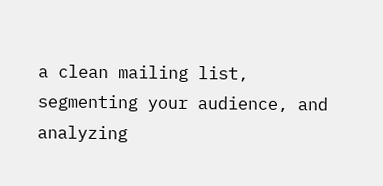a clean mailing list, segmenting your audience, and analyzing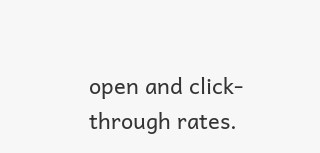open and click-through rates.